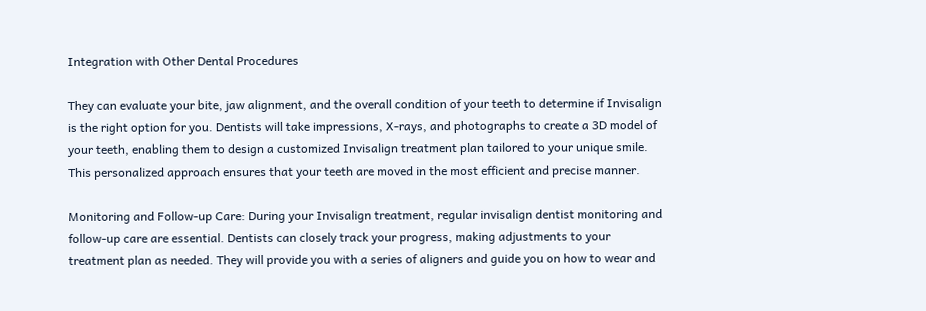Integration with Other Dental Procedures

They can evaluate your bite, jaw alignment, and the overall condition of your teeth to determine if Invisalign is the right option for you. Dentists will take impressions, X-rays, and photographs to create a 3D model of your teeth, enabling them to design a customized Invisalign treatment plan tailored to your unique smile. This personalized approach ensures that your teeth are moved in the most efficient and precise manner.

Monitoring and Follow-up Care: During your Invisalign treatment, regular invisalign dentist monitoring and follow-up care are essential. Dentists can closely track your progress, making adjustments to your treatment plan as needed. They will provide you with a series of aligners and guide you on how to wear and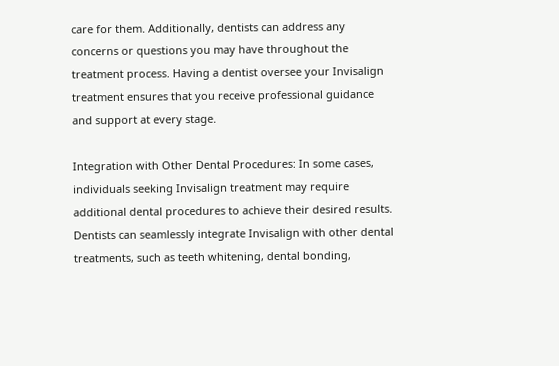care for them. Additionally, dentists can address any concerns or questions you may have throughout the treatment process. Having a dentist oversee your Invisalign treatment ensures that you receive professional guidance and support at every stage.

Integration with Other Dental Procedures: In some cases, individuals seeking Invisalign treatment may require additional dental procedures to achieve their desired results. Dentists can seamlessly integrate Invisalign with other dental treatments, such as teeth whitening, dental bonding,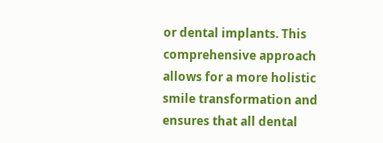or dental implants. This comprehensive approach allows for a more holistic smile transformation and ensures that all dental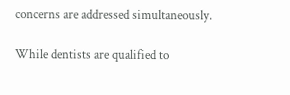concerns are addressed simultaneously.

While dentists are qualified to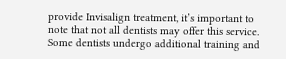provide Invisalign treatment, it’s important to note that not all dentists may offer this service. Some dentists undergo additional training and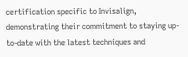certification specific to Invisalign, demonstrating their commitment to staying up-to-date with the latest techniques and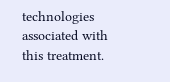technologies associated with this treatment.